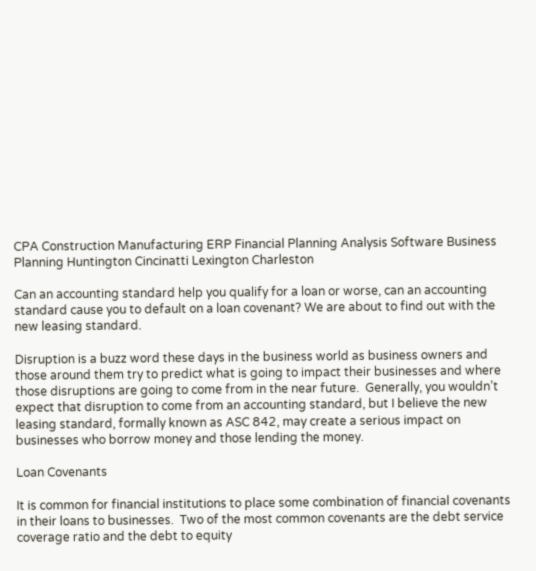CPA Construction Manufacturing ERP Financial Planning Analysis Software Business Planning Huntington Cincinatti Lexington Charleston

Can an accounting standard help you qualify for a loan or worse, can an accounting standard cause you to default on a loan covenant? We are about to find out with the new leasing standard.

Disruption is a buzz word these days in the business world as business owners and those around them try to predict what is going to impact their businesses and where those disruptions are going to come from in the near future.  Generally, you wouldn’t expect that disruption to come from an accounting standard, but I believe the new leasing standard, formally known as ASC 842, may create a serious impact on businesses who borrow money and those lending the money.

Loan Covenants

It is common for financial institutions to place some combination of financial covenants in their loans to businesses.  Two of the most common covenants are the debt service coverage ratio and the debt to equity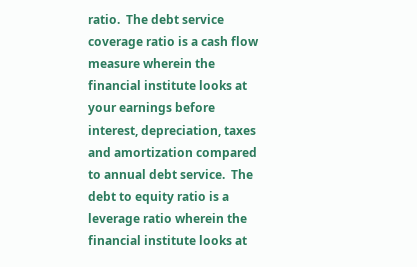ratio.  The debt service coverage ratio is a cash flow measure wherein the financial institute looks at your earnings before interest, depreciation, taxes and amortization compared to annual debt service.  The debt to equity ratio is a leverage ratio wherein the financial institute looks at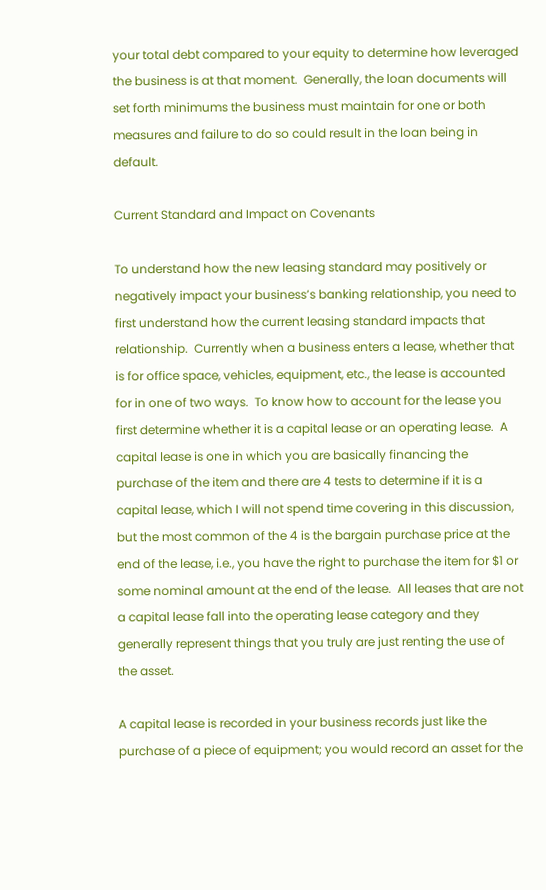your total debt compared to your equity to determine how leveraged the business is at that moment.  Generally, the loan documents will set forth minimums the business must maintain for one or both measures and failure to do so could result in the loan being in default.

Current Standard and Impact on Covenants

To understand how the new leasing standard may positively or negatively impact your business’s banking relationship, you need to first understand how the current leasing standard impacts that relationship.  Currently when a business enters a lease, whether that is for office space, vehicles, equipment, etc., the lease is accounted for in one of two ways.  To know how to account for the lease you first determine whether it is a capital lease or an operating lease.  A capital lease is one in which you are basically financing the purchase of the item and there are 4 tests to determine if it is a capital lease, which I will not spend time covering in this discussion, but the most common of the 4 is the bargain purchase price at the end of the lease, i.e., you have the right to purchase the item for $1 or some nominal amount at the end of the lease.  All leases that are not a capital lease fall into the operating lease category and they generally represent things that you truly are just renting the use of the asset.

A capital lease is recorded in your business records just like the purchase of a piece of equipment; you would record an asset for the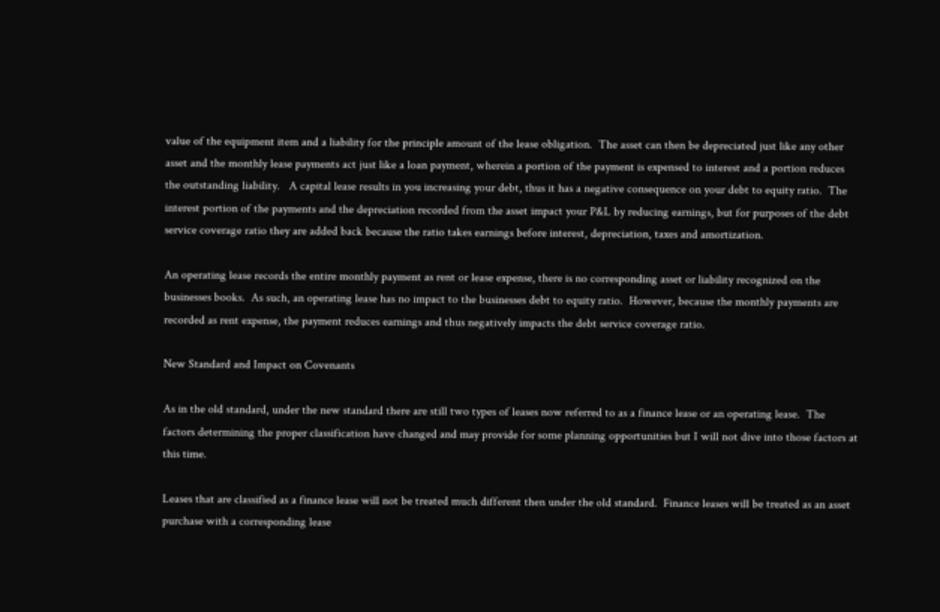value of the equipment item and a liability for the principle amount of the lease obligation.  The asset can then be depreciated just like any other asset and the monthly lease payments act just like a loan payment, wherein a portion of the payment is expensed to interest and a portion reduces the outstanding liability.   A capital lease results in you increasing your debt, thus it has a negative consequence on your debt to equity ratio.  The interest portion of the payments and the depreciation recorded from the asset impact your P&L by reducing earnings, but for purposes of the debt service coverage ratio they are added back because the ratio takes earnings before interest, depreciation, taxes and amortization.

An operating lease records the entire monthly payment as rent or lease expense, there is no corresponding asset or liability recognized on the businesses books.  As such, an operating lease has no impact to the businesses debt to equity ratio.  However, because the monthly payments are recorded as rent expense, the payment reduces earnings and thus negatively impacts the debt service coverage ratio.

New Standard and Impact on Covenants

As in the old standard, under the new standard there are still two types of leases now referred to as a finance lease or an operating lease.  The factors determining the proper classification have changed and may provide for some planning opportunities but I will not dive into those factors at this time.

Leases that are classified as a finance lease will not be treated much different then under the old standard.  Finance leases will be treated as an asset purchase with a corresponding lease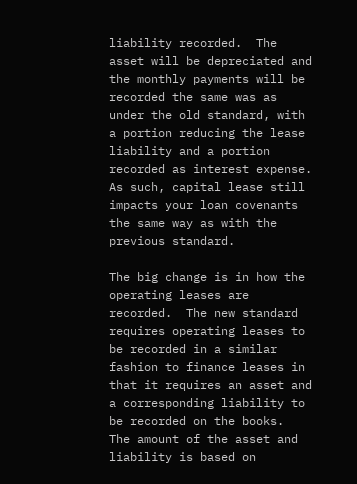liability recorded.  The asset will be depreciated and the monthly payments will be recorded the same was as under the old standard, with a portion reducing the lease liability and a portion recorded as interest expense.  As such, capital lease still impacts your loan covenants the same way as with the previous standard.

The big change is in how the operating leases are recorded.  The new standard requires operating leases to be recorded in a similar fashion to finance leases in that it requires an asset and a corresponding liability to be recorded on the books.  The amount of the asset and liability is based on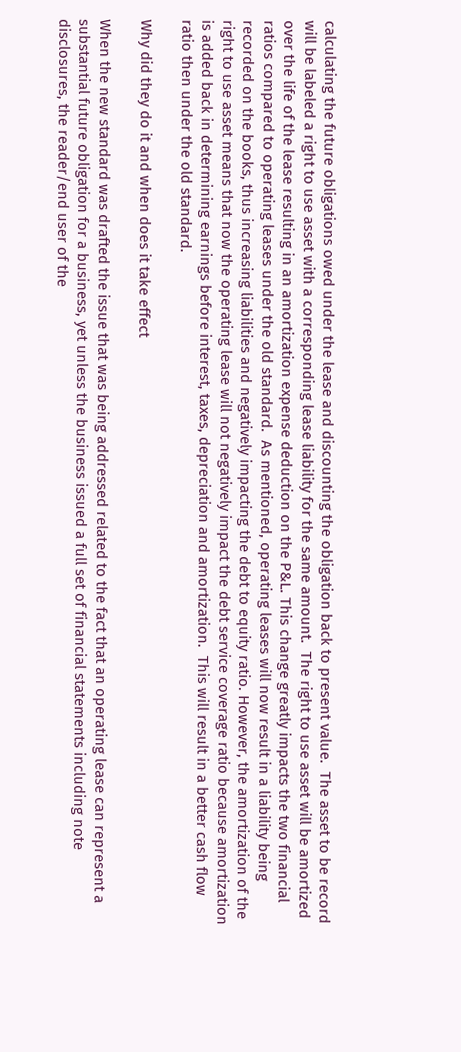calculating the future obligations owed under the lease and discounting the obligation back to present value.  The asset to be record will be labeled a right to use asset with a corresponding lease liability for the same amount.  The right to use asset will be amortized over the life of the lease resulting in an amortization expense deduction on the P&L. This change greatly impacts the two financial ratios compared to operating leases under the old standard.  As mentioned, operating leases will now result in a liability being recorded on the books, thus increasing liabilities and negatively impacting the debt to equity ratio. However, the amortization of the right to use asset means that now the operating lease will not negatively impact the debt service coverage ratio because amortization is added back in determining earnings before interest, taxes, depreciation and amortization.  This will result in a better cash flow ratio then under the old standard.

Why did they do it and when does it take effect

When the new standard was drafted the issue that was being addressed related to the fact that an operating lease can represent a substantial future obligation for a business, yet unless the business issued a full set of financial statements including note disclosures, the reader/end user of the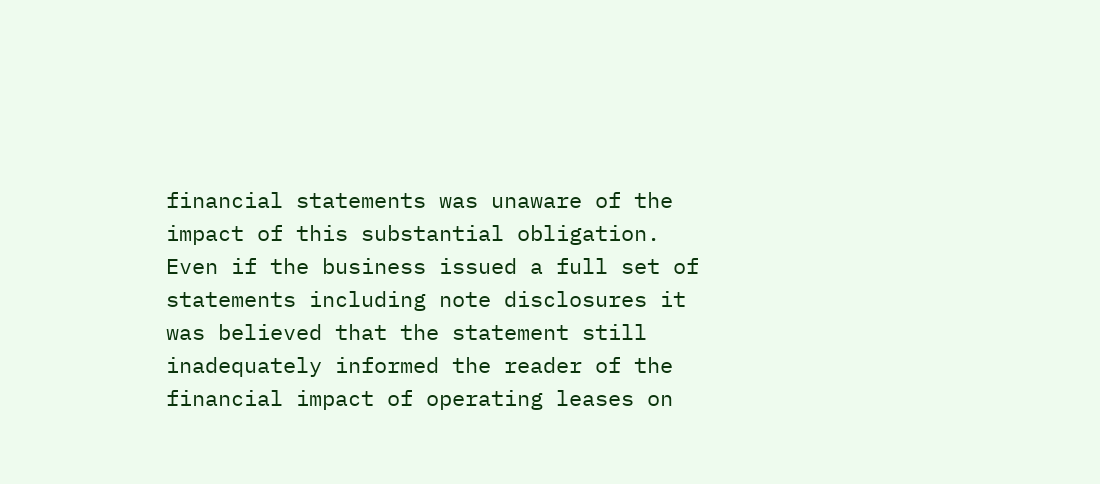financial statements was unaware of the impact of this substantial obligation.  Even if the business issued a full set of statements including note disclosures it was believed that the statement still inadequately informed the reader of the financial impact of operating leases on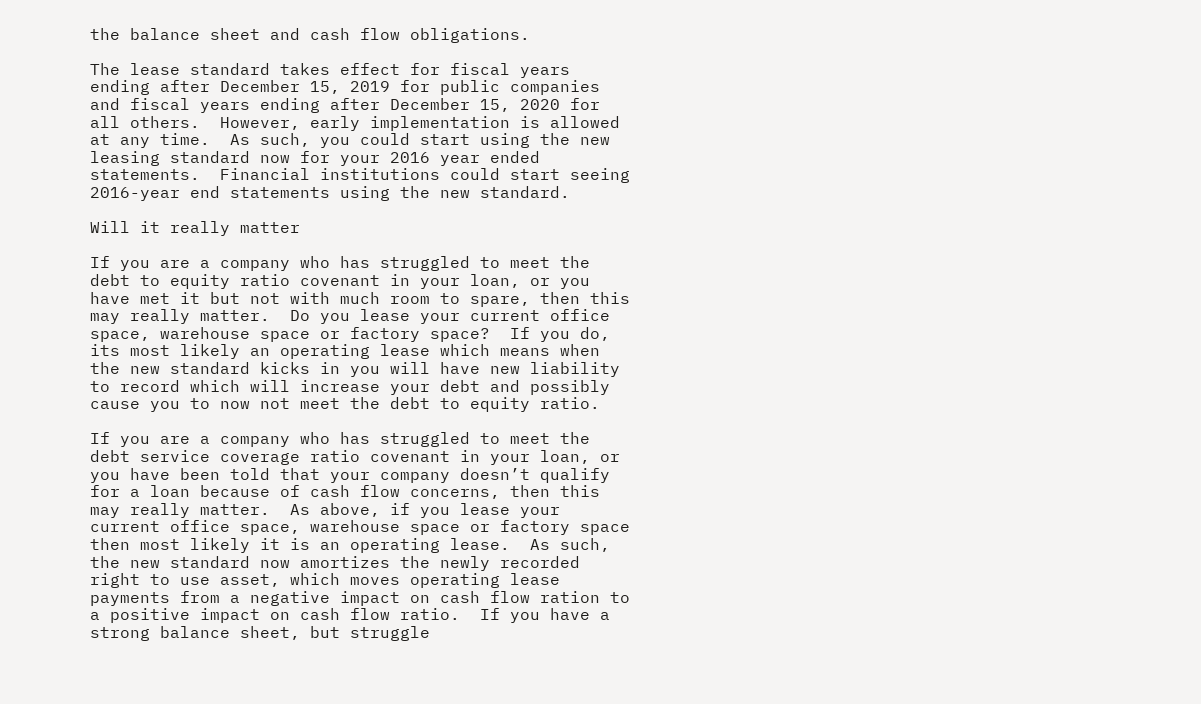the balance sheet and cash flow obligations.

The lease standard takes effect for fiscal years ending after December 15, 2019 for public companies and fiscal years ending after December 15, 2020 for all others.  However, early implementation is allowed at any time.  As such, you could start using the new leasing standard now for your 2016 year ended statements.  Financial institutions could start seeing 2016-year end statements using the new standard.

Will it really matter

If you are a company who has struggled to meet the debt to equity ratio covenant in your loan, or you have met it but not with much room to spare, then this may really matter.  Do you lease your current office space, warehouse space or factory space?  If you do, its most likely an operating lease which means when the new standard kicks in you will have new liability to record which will increase your debt and possibly cause you to now not meet the debt to equity ratio.

If you are a company who has struggled to meet the debt service coverage ratio covenant in your loan, or you have been told that your company doesn’t qualify for a loan because of cash flow concerns, then this may really matter.  As above, if you lease your current office space, warehouse space or factory space then most likely it is an operating lease.  As such, the new standard now amortizes the newly recorded right to use asset, which moves operating lease payments from a negative impact on cash flow ration to a positive impact on cash flow ratio.  If you have a strong balance sheet, but struggle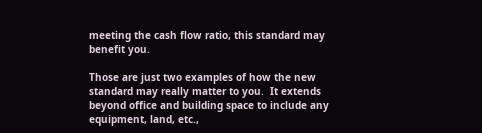meeting the cash flow ratio, this standard may benefit you.

Those are just two examples of how the new standard may really matter to you.  It extends beyond office and building space to include any equipment, land, etc.,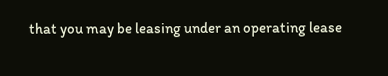that you may be leasing under an operating lease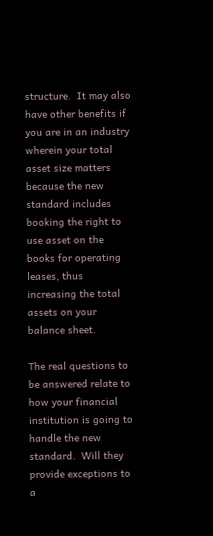structure.  It may also have other benefits if you are in an industry wherein your total asset size matters because the new standard includes booking the right to use asset on the books for operating leases, thus increasing the total assets on your balance sheet.

The real questions to be answered relate to how your financial institution is going to handle the new standard.  Will they provide exceptions to a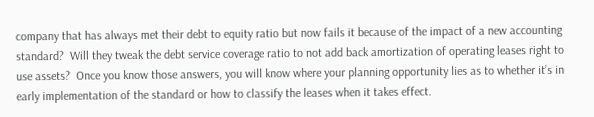company that has always met their debt to equity ratio but now fails it because of the impact of a new accounting standard?  Will they tweak the debt service coverage ratio to not add back amortization of operating leases right to use assets?  Once you know those answers, you will know where your planning opportunity lies as to whether it’s in early implementation of the standard or how to classify the leases when it takes effect.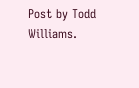Post by Todd Williams.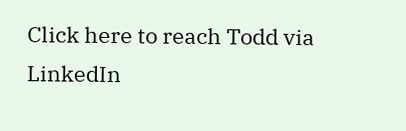Click here to reach Todd via LinkedIn